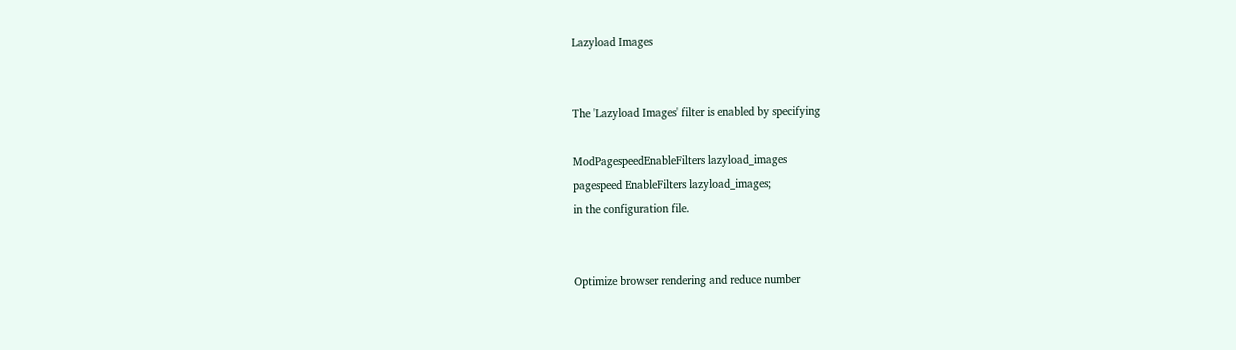Lazyload Images


The 'Lazyload Images' filter is enabled by specifying

ModPagespeedEnableFilters lazyload_images
pagespeed EnableFilters lazyload_images;
in the configuration file.


Optimize browser rendering and reduce number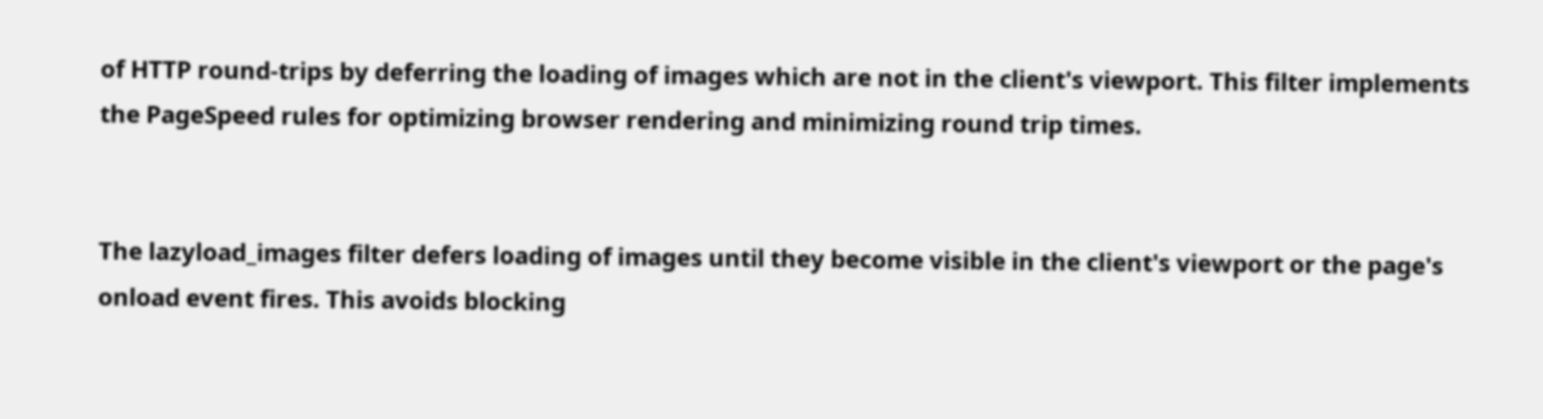of HTTP round-trips by deferring the loading of images which are not in the client's viewport. This filter implements the PageSpeed rules for optimizing browser rendering and minimizing round trip times.


The lazyload_images filter defers loading of images until they become visible in the client's viewport or the page's onload event fires. This avoids blocking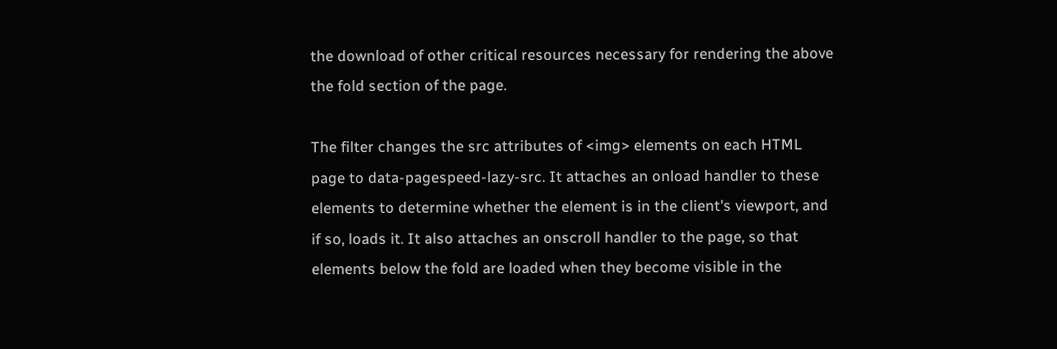the download of other critical resources necessary for rendering the above the fold section of the page.

The filter changes the src attributes of <img> elements on each HTML page to data-pagespeed-lazy-src. It attaches an onload handler to these elements to determine whether the element is in the client's viewport, and if so, loads it. It also attaches an onscroll handler to the page, so that elements below the fold are loaded when they become visible in the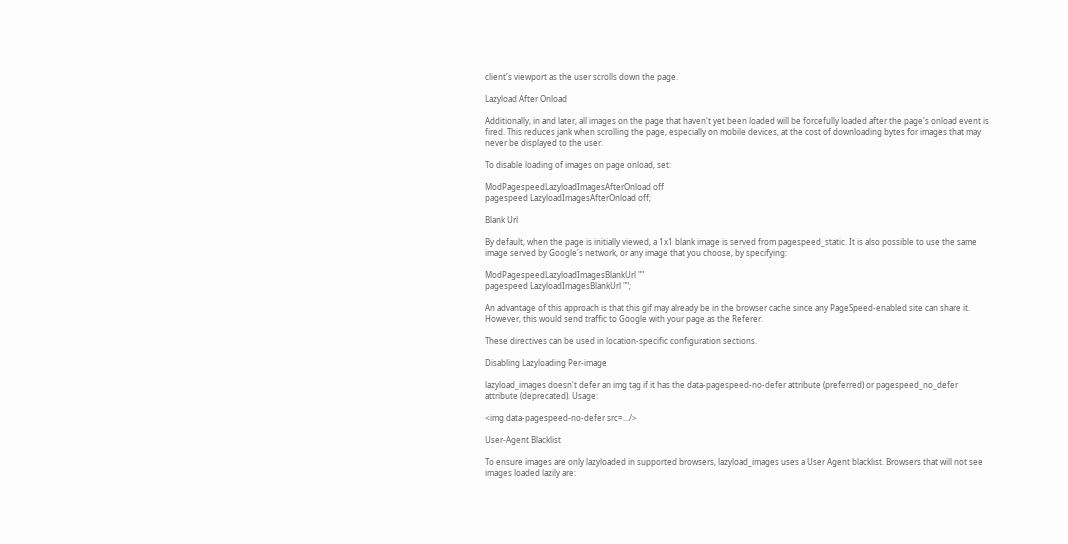client's viewport as the user scrolls down the page.

Lazyload After Onload

Additionally, in and later, all images on the page that haven't yet been loaded will be forcefully loaded after the page's onload event is fired. This reduces jank when scrolling the page, especially on mobile devices, at the cost of downloading bytes for images that may never be displayed to the user.

To disable loading of images on page onload, set:

ModPagespeedLazyloadImagesAfterOnload off
pagespeed LazyloadImagesAfterOnload off;

Blank Url

By default, when the page is initially viewed, a 1x1 blank image is served from pagespeed_static. It is also possible to use the same image served by Google's network, or any image that you choose, by specifying:

ModPagespeedLazyloadImagesBlankUrl ""
pagespeed LazyloadImagesBlankUrl "";

An advantage of this approach is that this gif may already be in the browser cache since any PageSpeed-enabled site can share it. However, this would send traffic to Google with your page as the Referer.

These directives can be used in location-specific configuration sections.

Disabling Lazyloading Per-image

lazyload_images doesn't defer an img tag if it has the data-pagespeed-no-defer attribute (preferred) or pagespeed_no_defer attribute (deprecated). Usage:

<img data-pagespeed-no-defer src=.../>

User-Agent Blacklist

To ensure images are only lazyloaded in supported browsers, lazyload_images uses a User Agent blacklist. Browsers that will not see images loaded lazily are: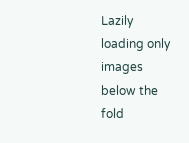Lazily loading only images below the fold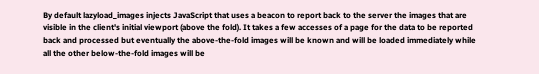By default lazyload_images injects JavaScript that uses a beacon to report back to the server the images that are visible in the client's initial viewport (above the fold). It takes a few accesses of a page for the data to be reported back and processed but eventually the above-the-fold images will be known and will be loaded immediately while all the other below-the-fold images will be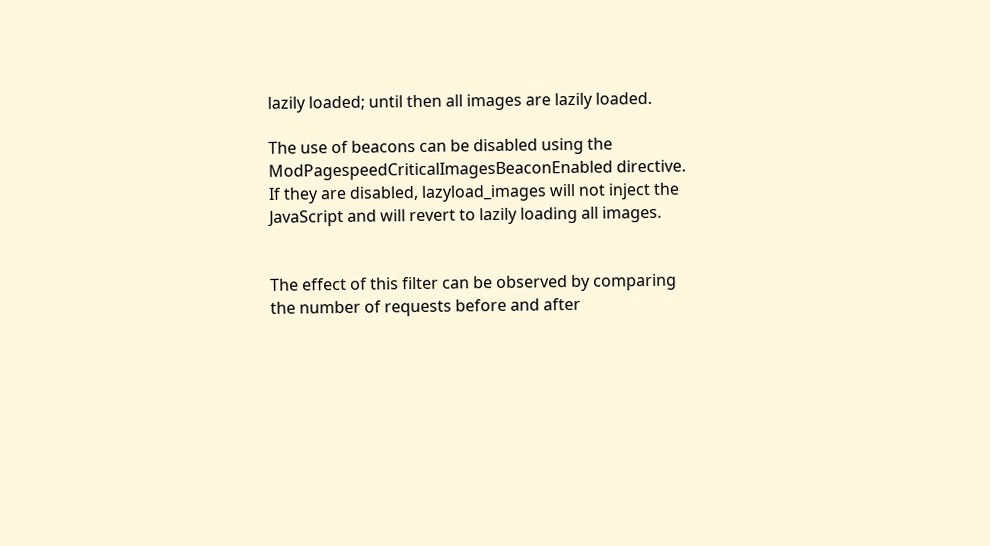lazily loaded; until then all images are lazily loaded.

The use of beacons can be disabled using the ModPagespeedCriticalImagesBeaconEnabled directive. If they are disabled, lazyload_images will not inject the JavaScript and will revert to lazily loading all images.


The effect of this filter can be observed by comparing the number of requests before and after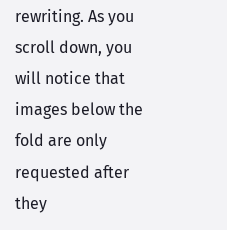rewriting. As you scroll down, you will notice that images below the fold are only requested after they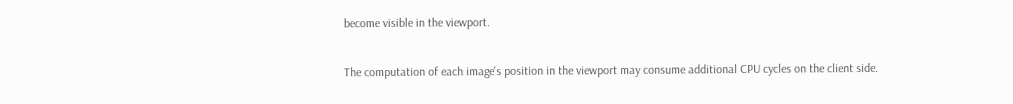become visible in the viewport.


The computation of each image's position in the viewport may consume additional CPU cycles on the client side.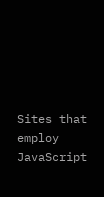Sites that employ JavaScript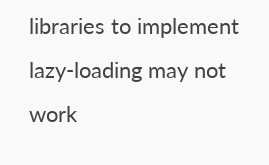libraries to implement lazy-loading may not work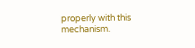properly with this mechanism.